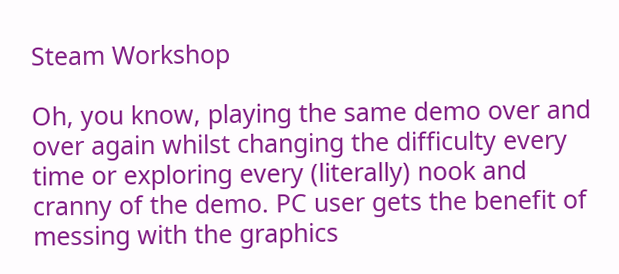Steam Workshop

Oh, you know, playing the same demo over and over again whilst changing the difficulty every time or exploring every (literally) nook and cranny of the demo. PC user gets the benefit of messing with the graphics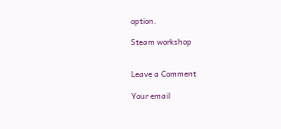option.

Steam workshop


Leave a Comment

Your email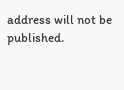address will not be published.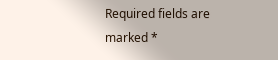Required fields are marked *